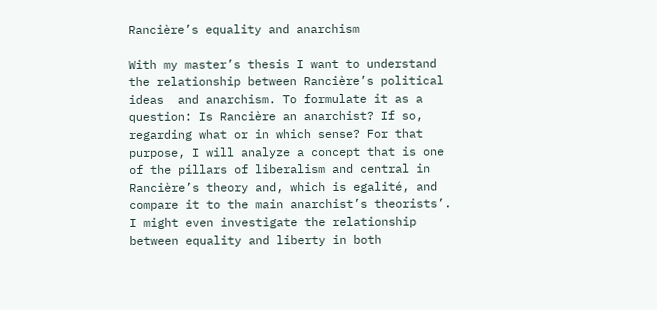Rancière’s equality and anarchism

With my master’s thesis I want to understand the relationship between Rancière’s political ideas  and anarchism. To formulate it as a question: Is Rancière an anarchist? If so, regarding what or in which sense? For that purpose, I will analyze a concept that is one of the pillars of liberalism and central in Rancière’s theory and, which is egalité, and compare it to the main anarchist’s theorists’. I might even investigate the relationship between equality and liberty in both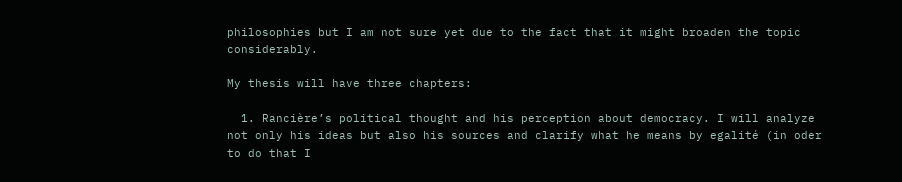philosophies but I am not sure yet due to the fact that it might broaden the topic considerably.

My thesis will have three chapters:

  1. Rancière’s political thought and his perception about democracy. I will analyze not only his ideas but also his sources and clarify what he means by egalité (in oder to do that I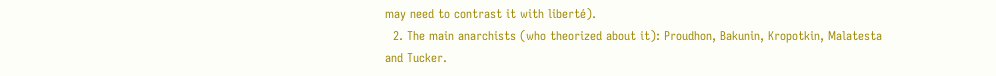may need to contrast it with liberté).
  2. The main anarchists (who theorized about it): Proudhon, Bakunin, Kropotkin, Malatesta and Tucker.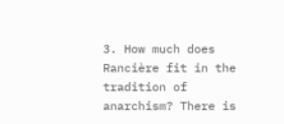3. How much does Rancière fit in the tradition of anarchism? There is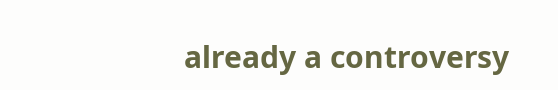already a controversy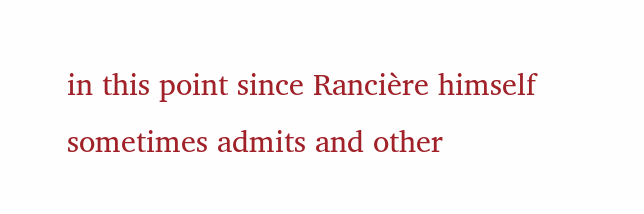in this point since Rancière himself sometimes admits and other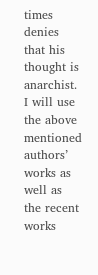times denies that his thought is anarchist.
I will use the above mentioned authors’ works as well as the recent works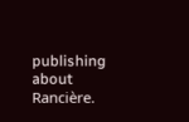publishing about Rancière.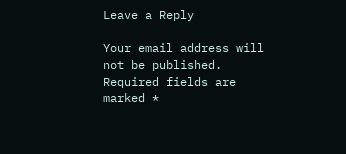Leave a Reply

Your email address will not be published. Required fields are marked *